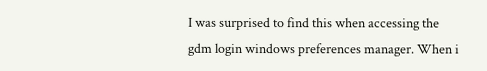I was surprised to find this when accessing the gdm login windows preferences manager. When i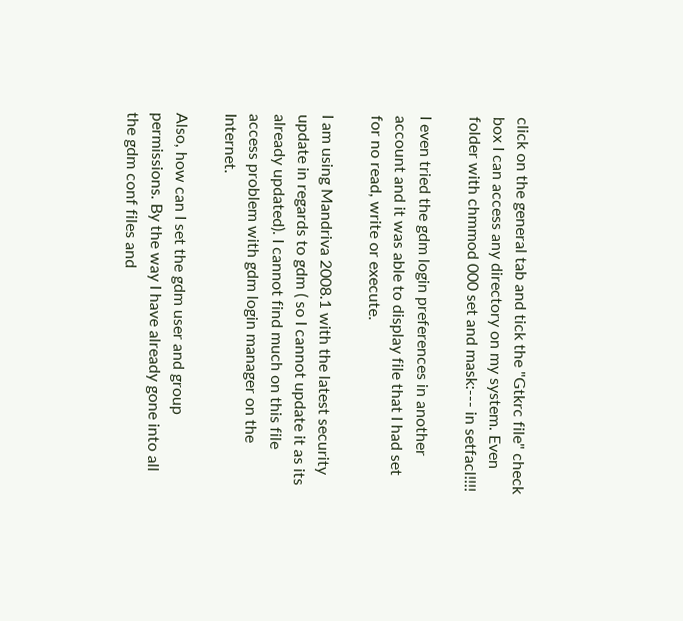click on the general tab and tick the "Gtkrc file" check box I can access any directory on my system. Even folder with chmmod 000 set and mask:--- in setfacl!!!!

I even tried the gdm login preferences in another account and it was able to display file that I had set for no read, write or execute.

I am using Mandriva 2008.1 with the latest security update in regards to gdm ( so I cannot update it as its already updated). I cannot find much on this file access problem with gdm login manager on the Internet.

Also, how can I set the gdm user and group permissions. By the way I have already gone into all the gdm conf files and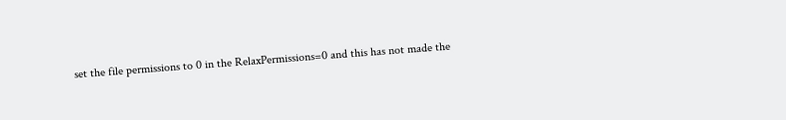set the file permissions to 0 in the RelaxPermissions=0 and this has not made the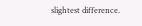slightest difference.